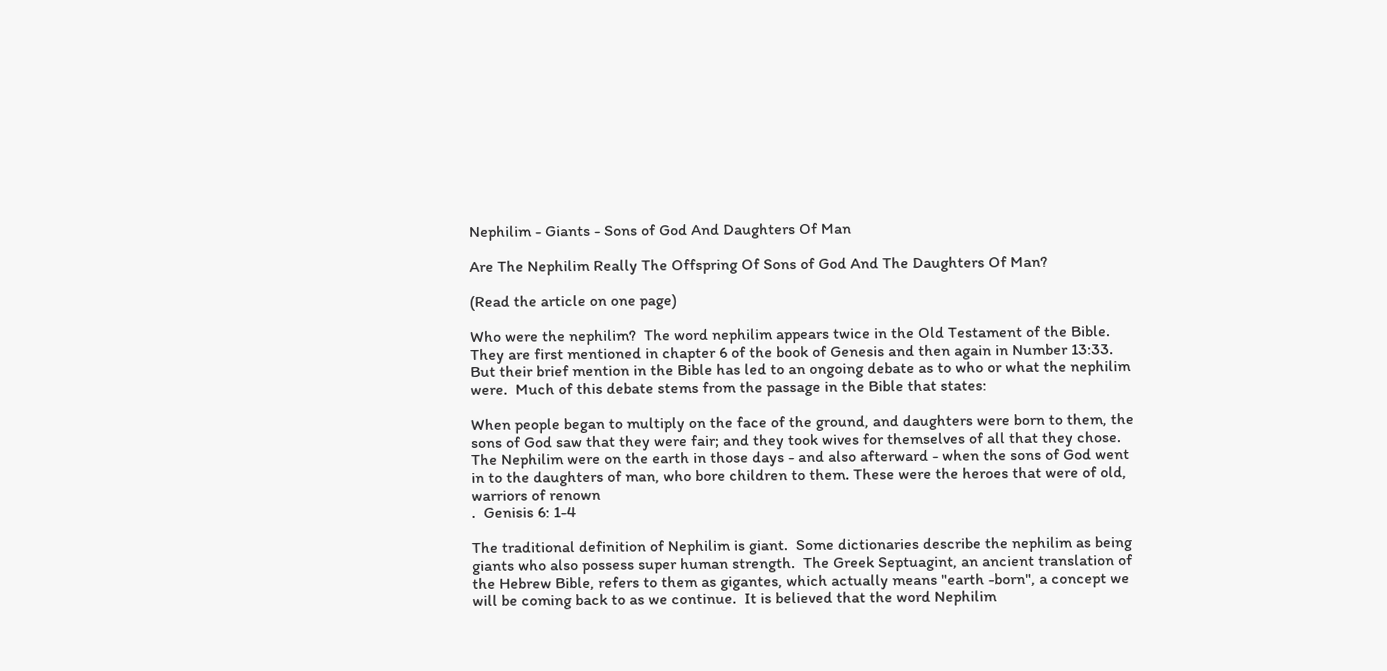Nephilim - Giants - Sons of God And Daughters Of Man

Are The Nephilim Really The Offspring Of Sons of God And The Daughters Of Man?

(Read the article on one page)

Who were the nephilim?  The word nephilim appears twice in the Old Testament of the Bible.  They are first mentioned in chapter 6 of the book of Genesis and then again in Number 13:33.  But their brief mention in the Bible has led to an ongoing debate as to who or what the nephilim were.  Much of this debate stems from the passage in the Bible that states:

When people began to multiply on the face of the ground, and daughters were born to them, the sons of God saw that they were fair; and they took wives for themselves of all that they chose.
The Nephilim were on the earth in those days - and also afterward - when the sons of God went in to the daughters of man, who bore children to them. These were the heroes that were of old, warriors of renown
.  Genisis 6: 1-4

The traditional definition of Nephilim is giant.  Some dictionaries describe the nephilim as being giants who also possess super human strength.  The Greek Septuagint, an ancient translation of the Hebrew Bible, refers to them as gigantes, which actually means "earth -born", a concept we will be coming back to as we continue.  It is believed that the word Nephilim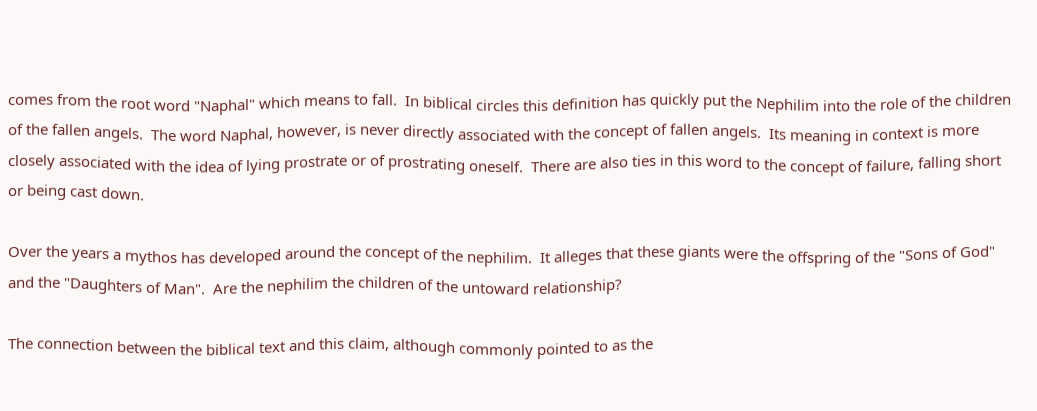comes from the root word "Naphal" which means to fall.  In biblical circles this definition has quickly put the Nephilim into the role of the children of the fallen angels.  The word Naphal, however, is never directly associated with the concept of fallen angels.  Its meaning in context is more closely associated with the idea of lying prostrate or of prostrating oneself.  There are also ties in this word to the concept of failure, falling short or being cast down.

Over the years a mythos has developed around the concept of the nephilim.  It alleges that these giants were the offspring of the "Sons of God" and the "Daughters of Man".  Are the nephilim the children of the untoward relationship?

The connection between the biblical text and this claim, although commonly pointed to as the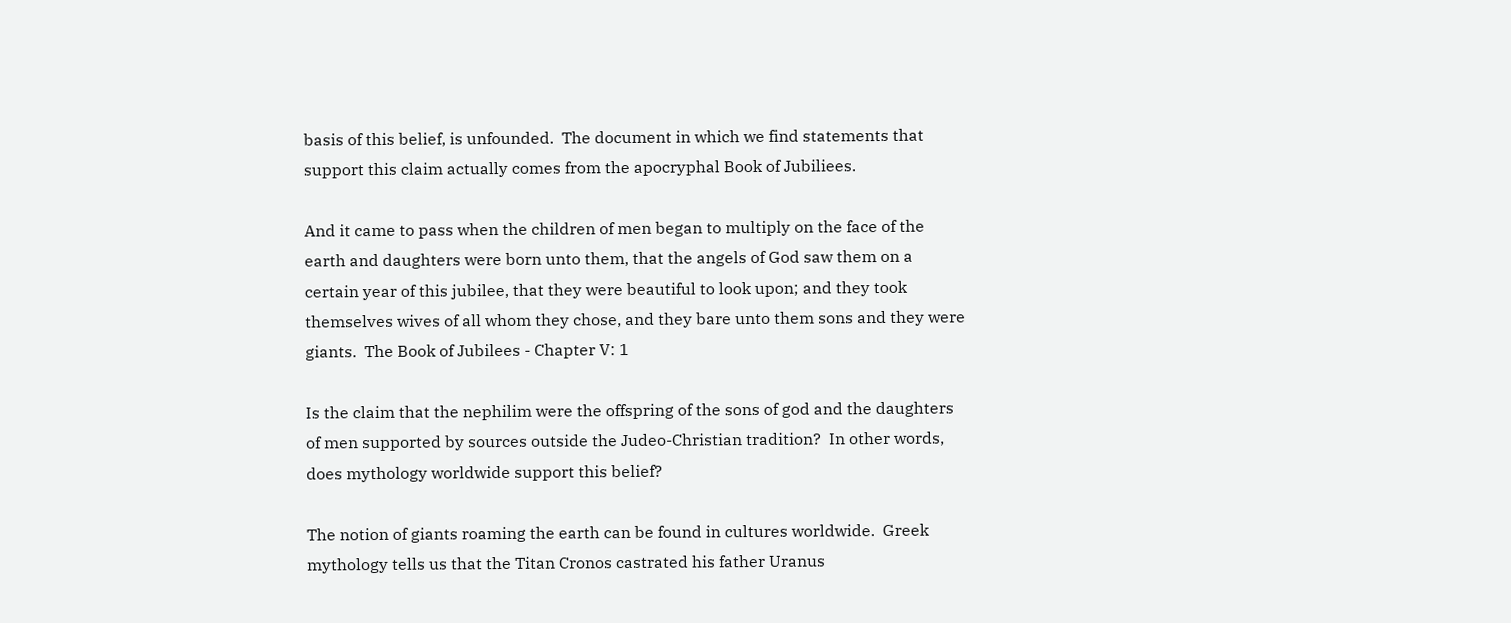basis of this belief, is unfounded.  The document in which we find statements that support this claim actually comes from the apocryphal Book of Jubiliees.

And it came to pass when the children of men began to multiply on the face of the earth and daughters were born unto them, that the angels of God saw them on a certain year of this jubilee, that they were beautiful to look upon; and they took themselves wives of all whom they chose, and they bare unto them sons and they were giants.  The Book of Jubilees - Chapter V: 1

Is the claim that the nephilim were the offspring of the sons of god and the daughters of men supported by sources outside the Judeo-Christian tradition?  In other words, does mythology worldwide support this belief?

The notion of giants roaming the earth can be found in cultures worldwide.  Greek mythology tells us that the Titan Cronos castrated his father Uranus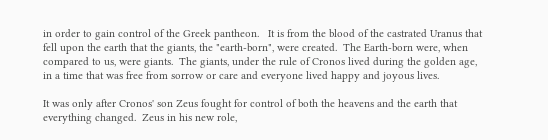in order to gain control of the Greek pantheon.   It is from the blood of the castrated Uranus that fell upon the earth that the giants, the "earth-born", were created.  The Earth-born were, when compared to us, were giants.  The giants, under the rule of Cronos lived during the golden age, in a time that was free from sorrow or care and everyone lived happy and joyous lives.

It was only after Cronos' son Zeus fought for control of both the heavens and the earth that everything changed.  Zeus in his new role,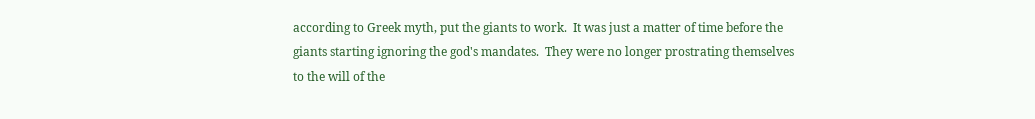according to Greek myth, put the giants to work.  It was just a matter of time before the giants starting ignoring the god's mandates.  They were no longer prostrating themselves to the will of the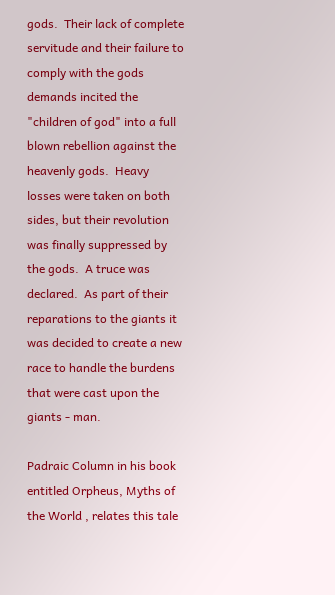gods.  Their lack of complete servitude and their failure to comply with the gods demands incited the "children of god" into a full blown rebellion against the heavenly gods.  Heavy losses were taken on both sides, but their revolution was finally suppressed by the gods.  A truce was declared.  As part of their reparations to the giants it was decided to create a new race to handle the burdens that were cast upon the giants - man.

Padraic Column in his book entitled Orpheus, Myths of the World , relates this tale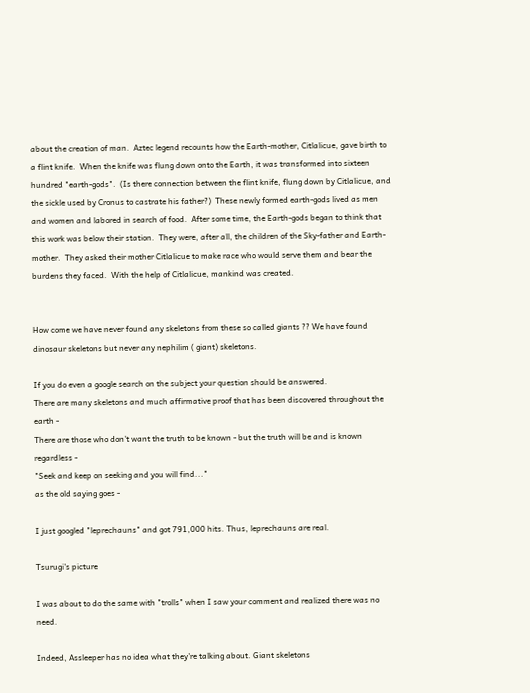about the creation of man.  Aztec legend recounts how the Earth-mother, Citlalicue, gave birth to a flint knife.  When the knife was flung down onto the Earth, it was transformed into sixteen hundred "earth-gods".  (Is there connection between the flint knife, flung down by Citlalicue, and the sickle used by Cronus to castrate his father?)  These newly formed earth-gods lived as men and women and labored in search of food.  After some time, the Earth-gods began to think that this work was below their station.  They were, after all, the children of the Sky-father and Earth-mother.  They asked their mother Citlalicue to make race who would serve them and bear the burdens they faced.  With the help of Citlalicue, mankind was created.


How come we have never found any skeletons from these so called giants ?? We have found dinosaur skeletons but never any nephilim ( giant) skeletons.

If you do even a google search on the subject your question should be answered.
There are many skeletons and much affirmative proof that has been discovered throughout the earth -
There are those who don't want the truth to be known - but the truth will be and is known regardless -
"Seek and keep on seeking and you will find..."
as the old saying goes -

I just googled "leprechauns" and got 791,000 hits. Thus, leprechauns are real.

Tsurugi's picture

I was about to do the same with "trolls" when I saw your comment and realized there was no need.

Indeed, Assleeper has no idea what they're talking about. Giant skeletons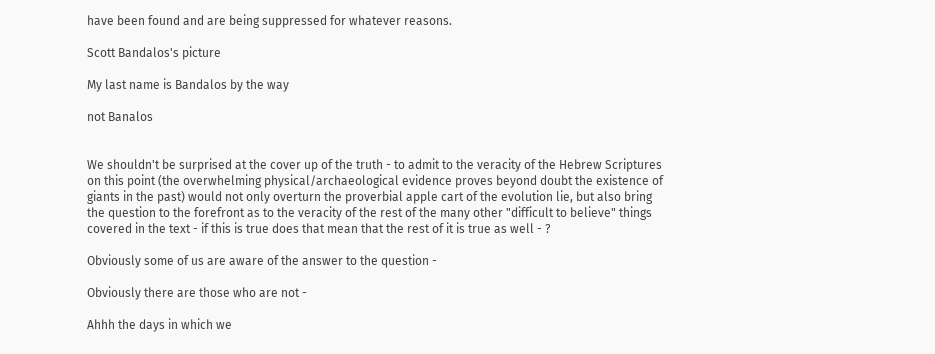have been found and are being suppressed for whatever reasons.

Scott Bandalos's picture

My last name is Bandalos by the way

not Banalos


We shouldn't be surprised at the cover up of the truth - to admit to the veracity of the Hebrew Scriptures on this point (the overwhelming physical/archaeological evidence proves beyond doubt the existence of giants in the past) would not only overturn the proverbial apple cart of the evolution lie, but also bring the question to the forefront as to the veracity of the rest of the many other "difficult to believe" things covered in the text - if this is true does that mean that the rest of it is true as well - ?

Obviously some of us are aware of the answer to the question -

Obviously there are those who are not -

Ahhh the days in which we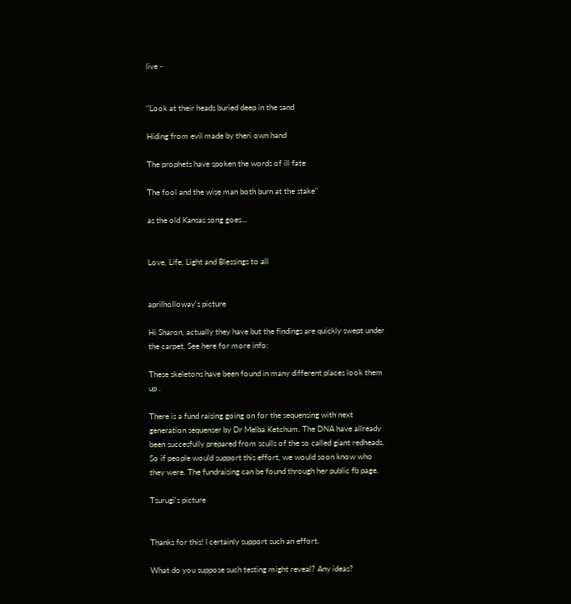live -


"Look at their heads buried deep in the sand

Hiding from evil made by theri own hand

The prophets have spoken the words of ill fate

The fool and the wise man both burn at the stake"

as the old Kansas song goes...


Love, Life, Light and Blessings to all


aprilholloway's picture

Hi Sharon, actually they have but the findings are quickly swept under the carpet. See here for more info:

These skeletons have been found in many different places look them up .

There is a fund raising going on for the sequensing with next generation sequenser by Dr Melba Ketchum. The DNA have allready been succesfully prepared from sculls of the so called giant redheads. So if people would support this effort, we would soon know who they were. The fundraising can be found through her public fb page.

Tsurugi's picture


Thanks for this! I certainly support such an effort.

What do you suppose such testing might reveal? Any ideas?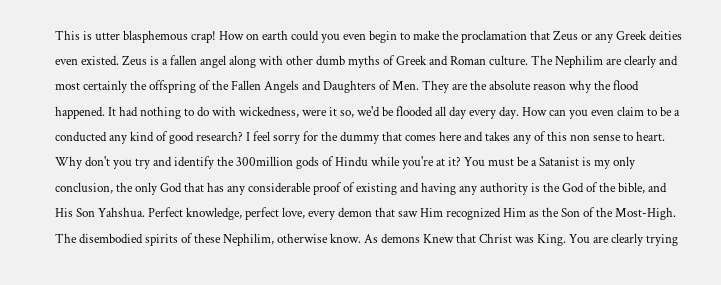This is utter blasphemous crap! How on earth could you even begin to make the proclamation that Zeus or any Greek deities even existed. Zeus is a fallen angel along with other dumb myths of Greek and Roman culture. The Nephilim are clearly and most certainly the offspring of the Fallen Angels and Daughters of Men. They are the absolute reason why the flood happened. It had nothing to do with wickedness, were it so, we'd be flooded all day every day. How can you even claim to be a conducted any kind of good research? I feel sorry for the dummy that comes here and takes any of this non sense to heart. Why don't you try and identify the 300million gods of Hindu while you're at it? You must be a Satanist is my only conclusion, the only God that has any considerable proof of existing and having any authority is the God of the bible, and His Son Yahshua. Perfect knowledge, perfect love, every demon that saw Him recognized Him as the Son of the Most-High. The disembodied spirits of these Nephilim, otherwise know. As demons Knew that Christ was King. You are clearly trying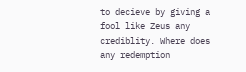to decieve by giving a fool like Zeus any crediblity. Where does any redemption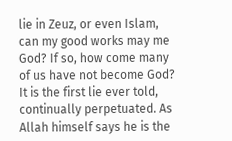lie in Zeuz, or even Islam, can my good works may me God? If so, how come many of us have not become God? It is the first lie ever told, continually perpetuated. As Allah himself says he is the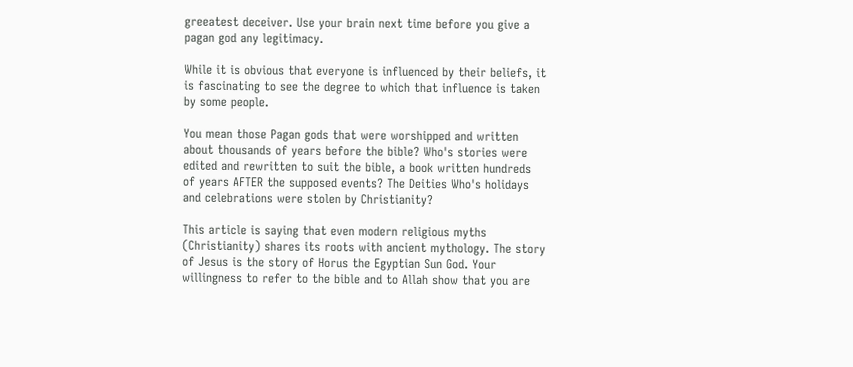greeatest deceiver. Use your brain next time before you give a pagan god any legitimacy.

While it is obvious that everyone is influenced by their beliefs, it is fascinating to see the degree to which that influence is taken by some people.

You mean those Pagan gods that were worshipped and written about thousands of years before the bible? Who's stories were edited and rewritten to suit the bible, a book written hundreds of years AFTER the supposed events? The Deities Who's holidays and celebrations were stolen by Christianity?

This article is saying that even modern religious myths (Christianity) shares its roots with ancient mythology. The story of Jesus is the story of Horus the Egyptian Sun God. Your willingness to refer to the bible and to Allah show that you are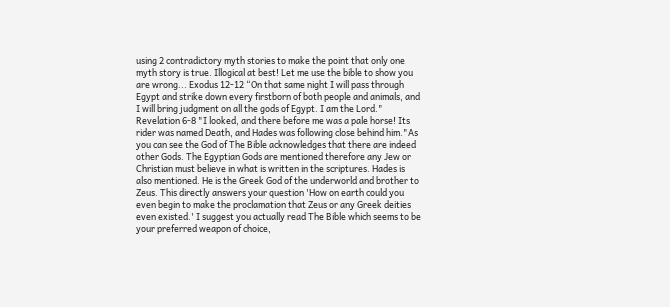using 2 contradictory myth stories to make the point that only one myth story is true. Illogical at best! Let me use the bible to show you are wrong... Exodus 12-12 “On that same night I will pass through Egypt and strike down every firstborn of both people and animals, and I will bring judgment on all the gods of Egypt. I am the Lord." Revelation 6-8 "I looked, and there before me was a pale horse! Its rider was named Death, and Hades was following close behind him."As you can see the God of The Bible acknowledges that there are indeed other Gods. The Egyptian Gods are mentioned therefore any Jew or Christian must believe in what is written in the scriptures. Hades is also mentioned. He is the Greek God of the underworld and brother to Zeus. This directly answers your question 'How on earth could you even begin to make the proclamation that Zeus or any Greek deities even existed.' I suggest you actually read The Bible which seems to be your preferred weapon of choice,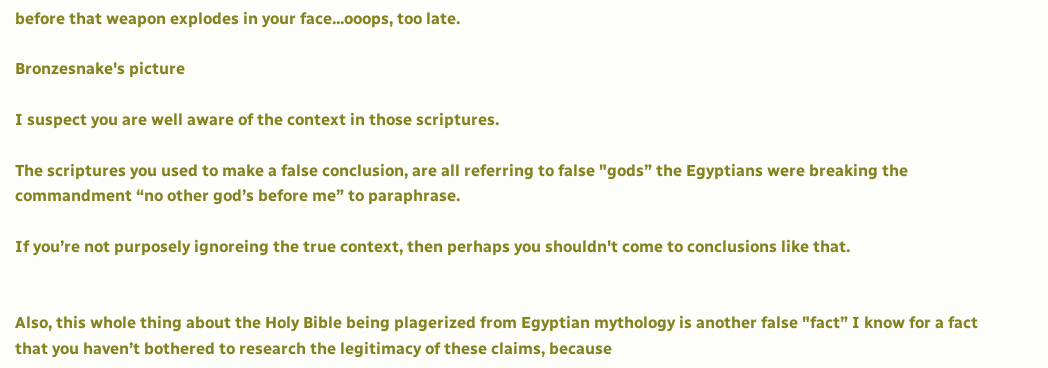before that weapon explodes in your face...ooops, too late.

Bronzesnake's picture

I suspect you are well aware of the context in those scriptures.

The scriptures you used to make a false conclusion, are all referring to false "gods” the Egyptians were breaking the commandment “no other god’s before me” to paraphrase.

If you’re not purposely ignoreing the true context, then perhaps you shouldn't come to conclusions like that.


Also, this whole thing about the Holy Bible being plagerized from Egyptian mythology is another false "fact” I know for a fact that you haven’t bothered to research the legitimacy of these claims, because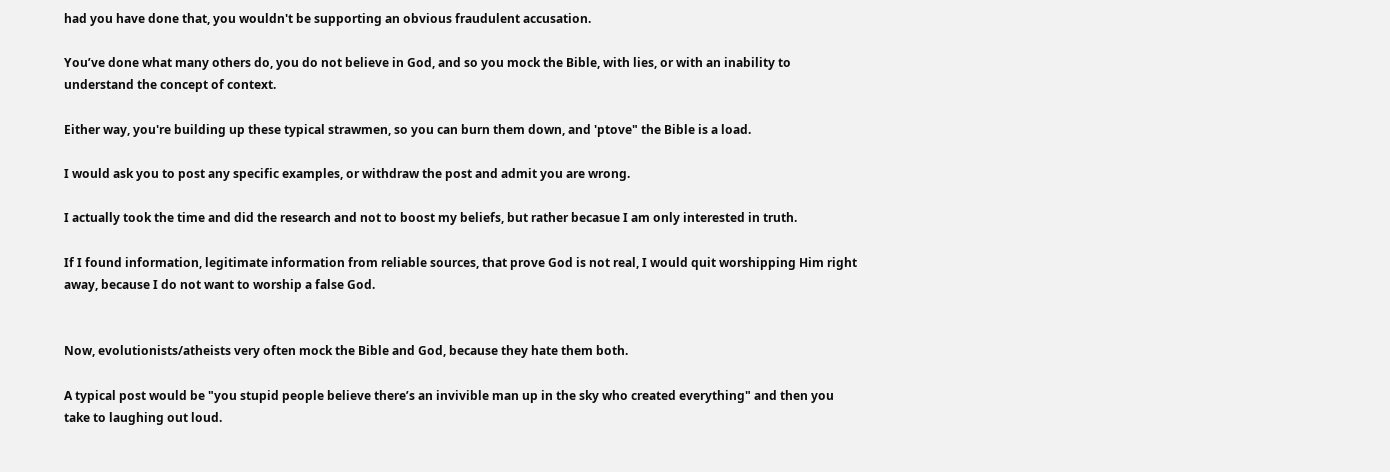had you have done that, you wouldn't be supporting an obvious fraudulent accusation.

You’ve done what many others do, you do not believe in God, and so you mock the Bible, with lies, or with an inability to understand the concept of context.

Either way, you're building up these typical strawmen, so you can burn them down, and 'ptove" the Bible is a load.

I would ask you to post any specific examples, or withdraw the post and admit you are wrong.

I actually took the time and did the research and not to boost my beliefs, but rather becasue I am only interested in truth.

If I found information, legitimate information from reliable sources, that prove God is not real, I would quit worshipping Him right away, because I do not want to worship a false God.


Now, evolutionists/atheists very often mock the Bible and God, because they hate them both.

A typical post would be "you stupid people believe there’s an invivible man up in the sky who created everything" and then you take to laughing out loud.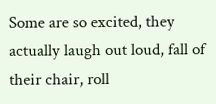Some are so excited, they actually laugh out loud, fall of their chair, roll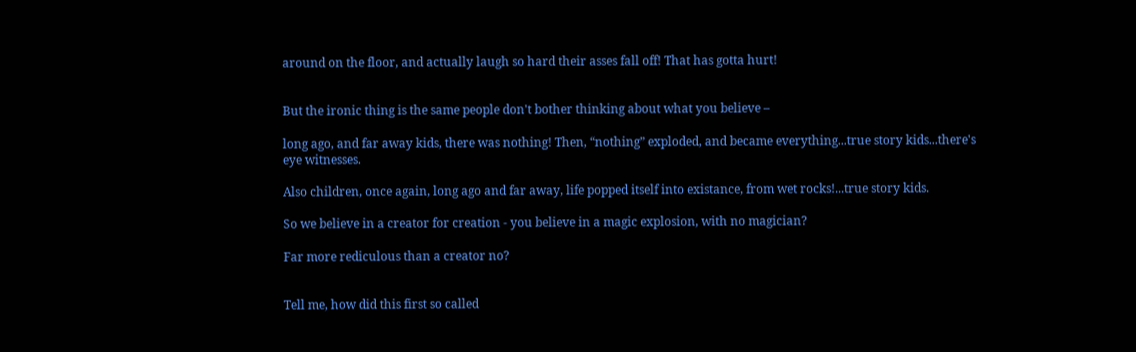around on the floor, and actually laugh so hard their asses fall off! That has gotta hurt!


But the ironic thing is the same people don't bother thinking about what you believe –

long ago, and far away kids, there was nothing! Then, “nothing” exploded, and became everything...true story kids...there's eye witnesses.

Also children, once again, long ago and far away, life popped itself into existance, from wet rocks!...true story kids.

So we believe in a creator for creation - you believe in a magic explosion, with no magician?

Far more rediculous than a creator no?


Tell me, how did this first so called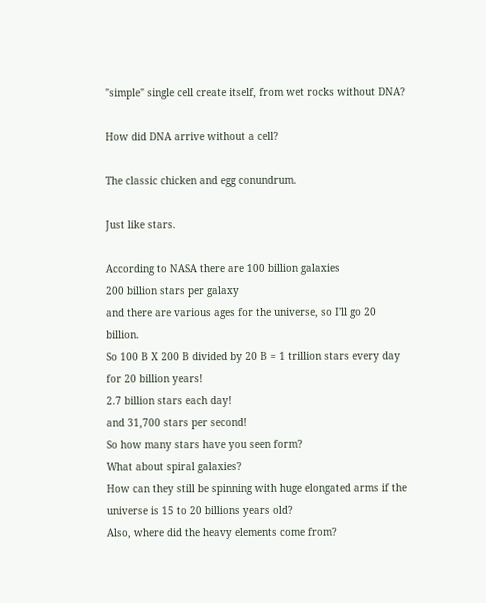"simple" single cell create itself, from wet rocks without DNA?

How did DNA arrive without a cell?

The classic chicken and egg conundrum.

Just like stars.

According to NASA there are 100 billion galaxies
200 billion stars per galaxy
and there are various ages for the universe, so I'll go 20 billion.
So 100 B X 200 B divided by 20 B = 1 trillion stars every day for 20 billion years!
2.7 billion stars each day!
and 31,700 stars per second!
So how many stars have you seen form?
What about spiral galaxies?
How can they still be spinning with huge elongated arms if the universe is 15 to 20 billions years old?
Also, where did the heavy elements come from?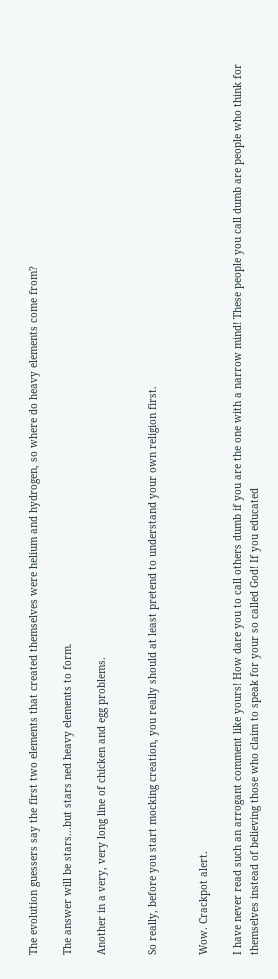The evolution guessers say the first two elements that created themselves were helium and hydrogen, so where do heavy elements come from?

The answer will be stars...but stars ned heavy elements to form.

Another in a very, very long line of chicken and egg problems.


So really, before you start mocking creation, you really should at least pretend to understand your own religion first.


Wow. Crackpot alert.

I have never read such an arrogant comment like yours! How dare you to call others dumb if you are the one with a narrow mind! These people you call dumb are people who think for themselves instead of believing those who claim to speak for your so called God! If you educated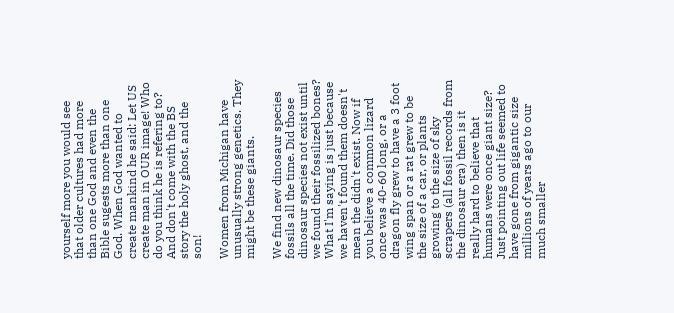yourself more you would see that older cultures had more than one God and even the Bible sugests more than one God. When God wanted to create mankind he said: Let US create man in OUR image! Who do you think he is refering to? And don't come with the BS story the holy ghost, and the son!

Women from Michigan have unusually strong genetics. They might be these giants.

We find new dinosaur species fossils all the time. Did those dinosaur species not exist until we found their fossilized bones? What I'm saying is just because we haven't found them doesn't mean the didn't exist. Now if you believe a common lizard once was 40-60 long, or a dragon fly grew to have a 3 foot wing span or a rat grew to be the size of a car, or plants growing to the size of sky scrapers (all fossil records from the dinosaur era) then is it really hard to believe that humans were once giant size? Just pointing out life seemed to have gone from gigantic size millions of years ago to our much smaller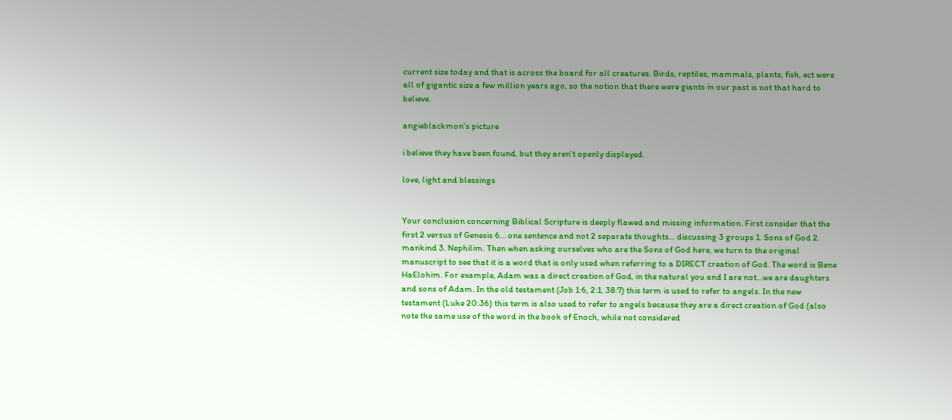current size today and that is across the board for all creatures. Birds, reptiles, mammals, plants, fish, ect were all of gigantic size a few million years ago, so the notion that there were giants in our past is not that hard to believe.

angieblackmon's picture

i believe they have been found, but they aren't openly displayed.

love, light and blessings


Your conclusion concerning Biblical Scripture is deeply flawed and missing information. First consider that the first 2 versus of Genesis 6... one sentence and not 2 separate thoughts... discussing 3 groups 1. Sons of God 2. mankind 3. Nephilim. Then when asking ourselves who are the Sons of God here, we turn to the original manuscript to see that it is a word that is only used when referring to a DIRECT creation of God. The word is Bene HaElohim. For example, Adam was a direct creation of God, in the natural you and I are not...we are daughters and sons of Adam. In the old testament (Job 1:6, 2:1, 38:7) this term is used to refer to angels. In the new testament (Luke 20:36) this term is also used to refer to angels because they are a direct creation of God (also note the same use of the word in the book of Enoch, while not considered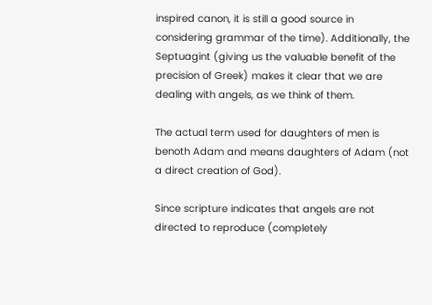inspired canon, it is still a good source in considering grammar of the time). Additionally, the Septuagint (giving us the valuable benefit of the precision of Greek) makes it clear that we are dealing with angels, as we think of them.

The actual term used for daughters of men is benoth Adam and means daughters of Adam (not a direct creation of God).

Since scripture indicates that angels are not directed to reproduce (completely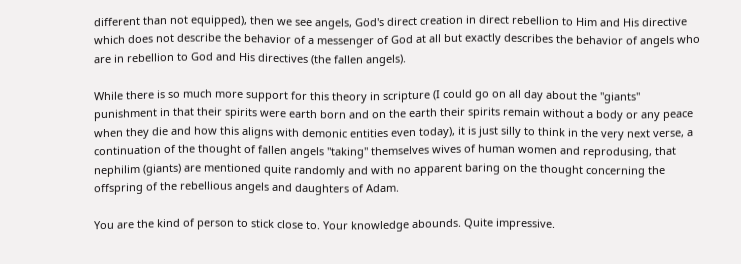different than not equipped), then we see angels, God's direct creation in direct rebellion to Him and His directive which does not describe the behavior of a messenger of God at all but exactly describes the behavior of angels who are in rebellion to God and His directives (the fallen angels).

While there is so much more support for this theory in scripture (I could go on all day about the "giants" punishment in that their spirits were earth born and on the earth their spirits remain without a body or any peace when they die and how this aligns with demonic entities even today), it is just silly to think in the very next verse, a continuation of the thought of fallen angels "taking" themselves wives of human women and reprodusing, that nephilim (giants) are mentioned quite randomly and with no apparent baring on the thought concerning the offspring of the rebellious angels and daughters of Adam.

You are the kind of person to stick close to. Your knowledge abounds. Quite impressive.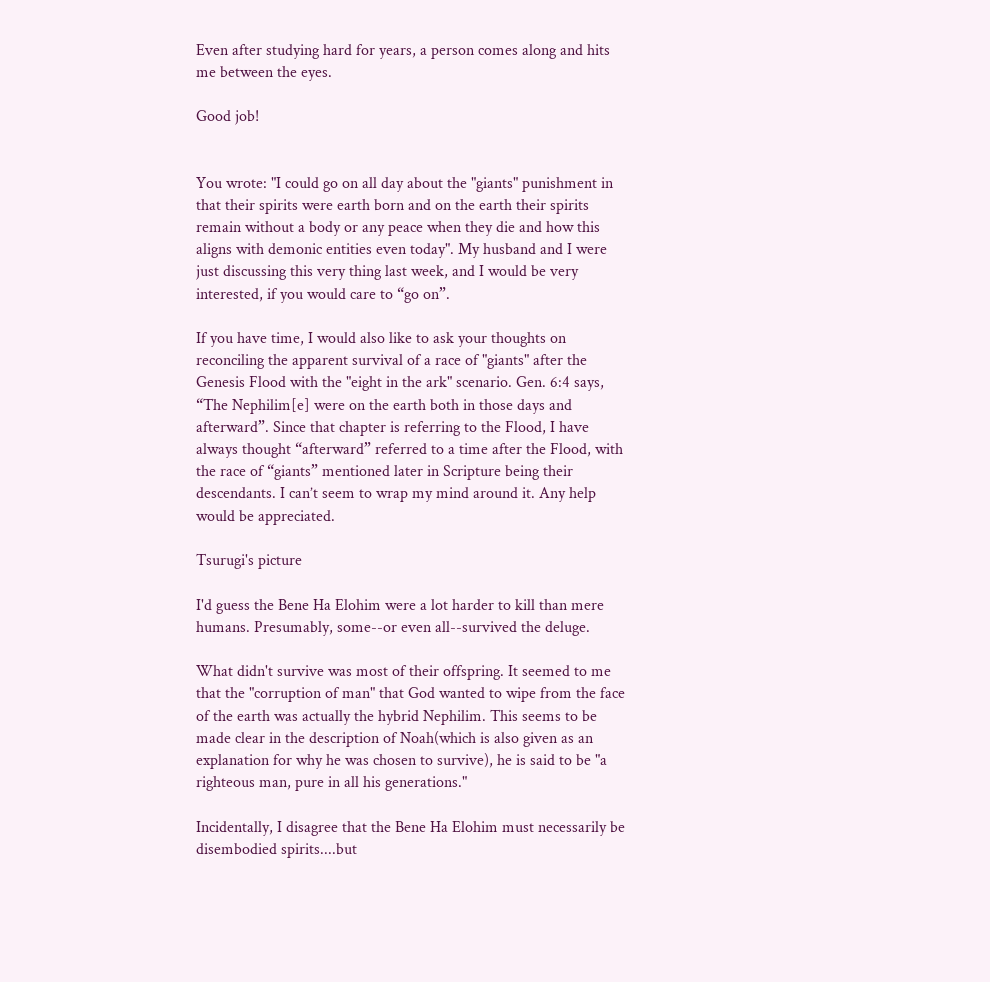Even after studying hard for years, a person comes along and hits me between the eyes.

Good job!


You wrote: "I could go on all day about the "giants" punishment in that their spirits were earth born and on the earth their spirits remain without a body or any peace when they die and how this aligns with demonic entities even today". My husband and I were just discussing this very thing last week, and I would be very interested, if you would care to “go on”.

If you have time, I would also like to ask your thoughts on reconciling the apparent survival of a race of "giants" after the Genesis Flood with the "eight in the ark" scenario. Gen. 6:4 says, “The Nephilim[e] were on the earth both in those days and afterward”. Since that chapter is referring to the Flood, I have always thought “afterward” referred to a time after the Flood, with the race of “giants” mentioned later in Scripture being their descendants. I can’t seem to wrap my mind around it. Any help would be appreciated.

Tsurugi's picture

I'd guess the Bene Ha Elohim were a lot harder to kill than mere humans. Presumably, some--or even all--survived the deluge.

What didn't survive was most of their offspring. It seemed to me that the "corruption of man" that God wanted to wipe from the face of the earth was actually the hybrid Nephilim. This seems to be made clear in the description of Noah(which is also given as an explanation for why he was chosen to survive), he is said to be "a righteous man, pure in all his generations."

Incidentally, I disagree that the Bene Ha Elohim must necessarily be disembodied spirits....but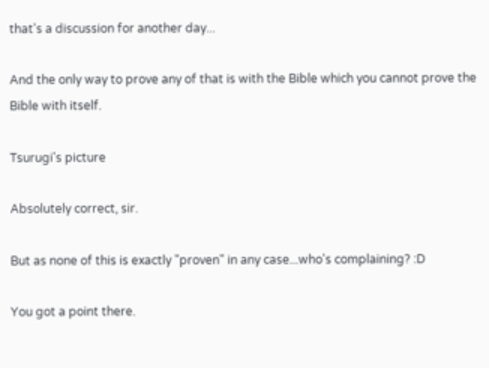that's a discussion for another day...

And the only way to prove any of that is with the Bible which you cannot prove the Bible with itself.

Tsurugi's picture

Absolutely correct, sir.

But as none of this is exactly "proven" in any case...who's complaining? :D

You got a point there.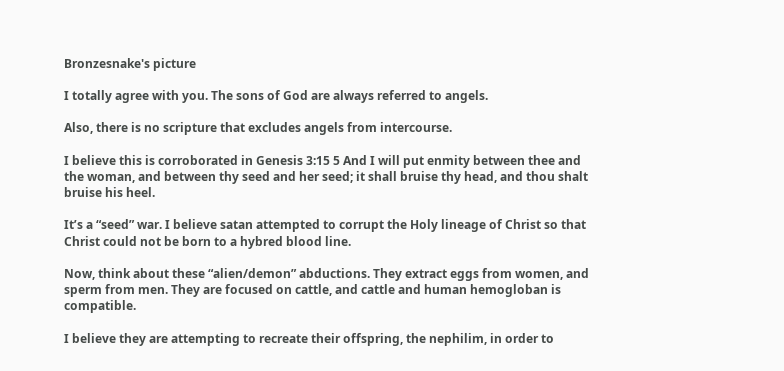Bronzesnake's picture

I totally agree with you. The sons of God are always referred to angels.

Also, there is no scripture that excludes angels from intercourse.

I believe this is corroborated in Genesis 3:15 5 And I will put enmity between thee and the woman, and between thy seed and her seed; it shall bruise thy head, and thou shalt bruise his heel.

It’s a “seed” war. I believe satan attempted to corrupt the Holy lineage of Christ so that Christ could not be born to a hybred blood line.

Now, think about these “alien/demon” abductions. They extract eggs from women, and sperm from men. They are focused on cattle, and cattle and human hemogloban is compatible.

I believe they are attempting to recreate their offspring, the nephilim, in order to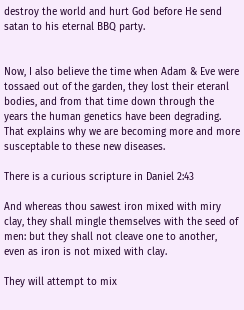destroy the world and hurt God before He send satan to his eternal BBQ party.


Now, I also believe the time when Adam & Eve were tossaed out of the garden, they lost their eteranl bodies, and from that time down through the years the human genetics have been degrading. That explains why we are becoming more and more susceptable to these new diseases.

There is a curious scripture in Daniel 2:43

And whereas thou sawest iron mixed with miry clay, they shall mingle themselves with the seed of men: but they shall not cleave one to another, even as iron is not mixed with clay.

They will attempt to mix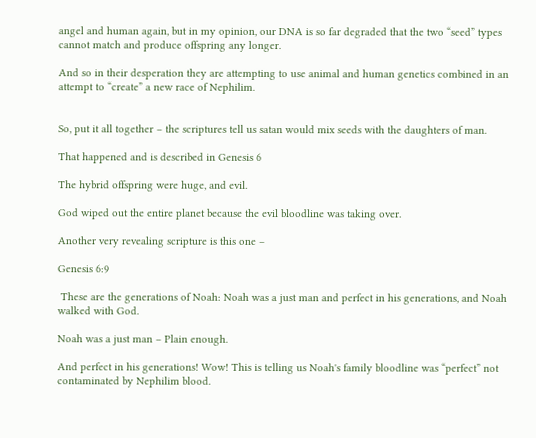angel and human again, but in my opinion, our DNA is so far degraded that the two “seed” types cannot match and produce offspring any longer.

And so in their desperation they are attempting to use animal and human genetics combined in an attempt to “create” a new race of Nephilim.


So, put it all together – the scriptures tell us satan would mix seeds with the daughters of man.

That happened and is described in Genesis 6

The hybrid offspring were huge, and evil.

God wiped out the entire planet because the evil bloodline was taking over.

Another very revealing scripture is this one –

Genesis 6:9

 These are the generations of Noah: Noah was a just man and perfect in his generations, and Noah walked with God.

Noah was a just man – Plain enough.

And perfect in his generations! Wow! This is telling us Noah's family bloodline was “perfect” not contaminated by Nephilim blood.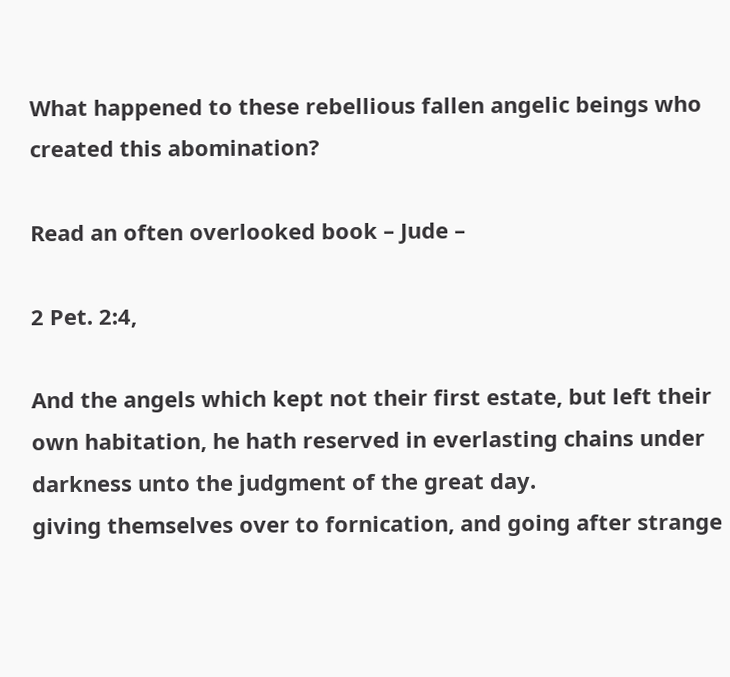What happened to these rebellious fallen angelic beings who created this abomination?

Read an often overlooked book – Jude –

2 Pet. 2:4,

And the angels which kept not their first estate, but left their own habitation, he hath reserved in everlasting chains under darkness unto the judgment of the great day.
giving themselves over to fornication, and going after strange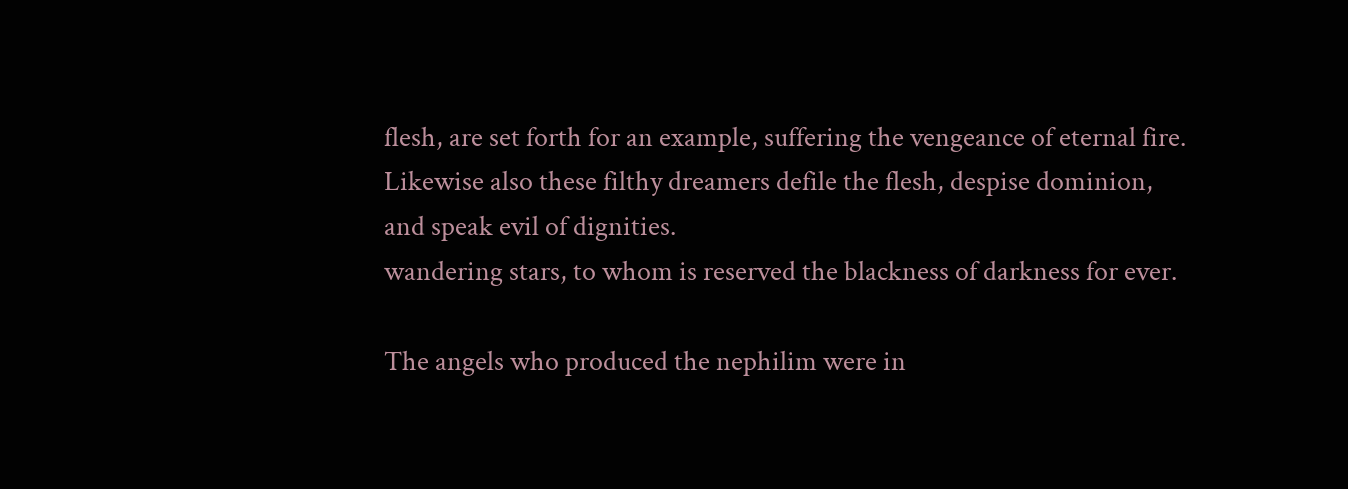flesh, are set forth for an example, suffering the vengeance of eternal fire.
Likewise also these filthy dreamers defile the flesh, despise dominion, and speak evil of dignities.
wandering stars, to whom is reserved the blackness of darkness for ever.

The angels who produced the nephilim were in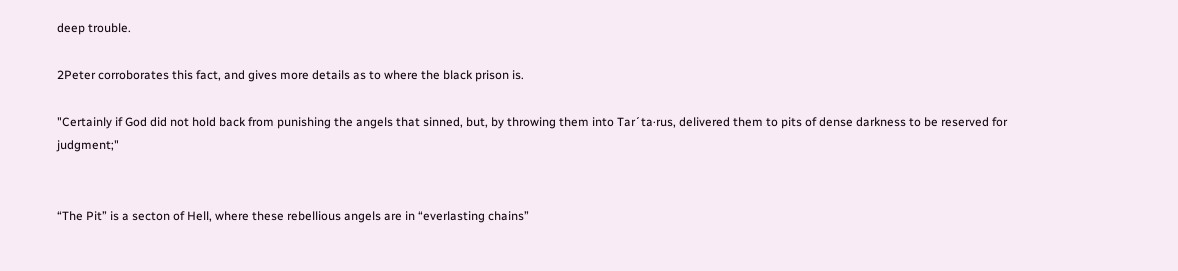deep trouble.

2Peter corroborates this fact, and gives more details as to where the black prison is.

"Certainly if God did not hold back from punishing the angels that sinned, but, by throwing them into Tar´ta·rus, delivered them to pits of dense darkness to be reserved for judgment;"


“The Pit” is a secton of Hell, where these rebellious angels are in “everlasting chains”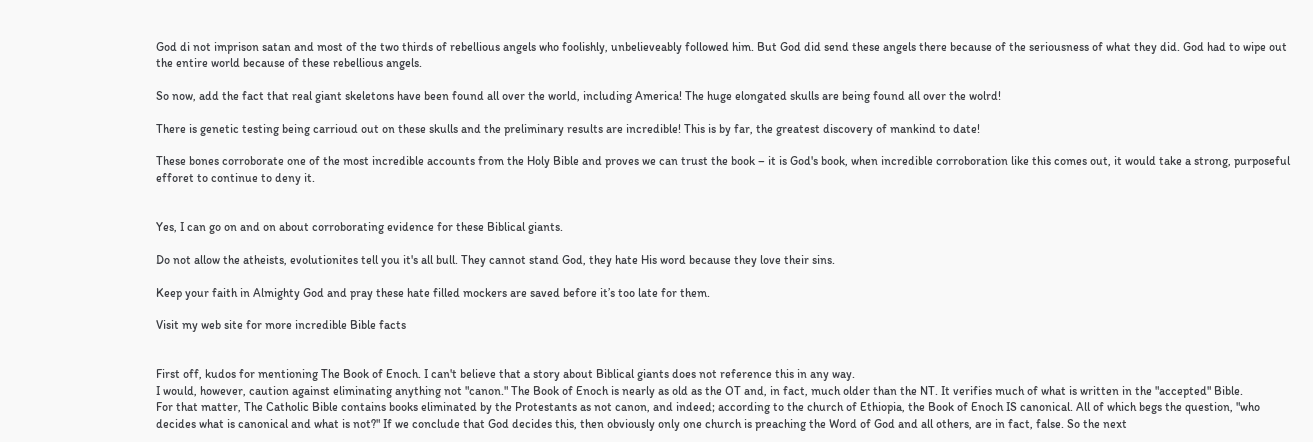God di not imprison satan and most of the two thirds of rebellious angels who foolishly, unbelieveably followed him. But God did send these angels there because of the seriousness of what they did. God had to wipe out the entire world because of these rebellious angels.

So now, add the fact that real giant skeletons have been found all over the world, including America! The huge elongated skulls are being found all over the wolrd!

There is genetic testing being carrioud out on these skulls and the preliminary results are incredible! This is by far, the greatest discovery of mankind to date!

These bones corroborate one of the most incredible accounts from the Holy Bible and proves we can trust the book – it is God's book, when incredible corroboration like this comes out, it would take a strong, purposeful efforet to continue to deny it.


Yes, I can go on and on about corroborating evidence for these Biblical giants.

Do not allow the atheists, evolutionites tell you it's all bull. They cannot stand God, they hate His word because they love their sins.

Keep your faith in Almighty God and pray these hate filled mockers are saved before it’s too late for them.

Visit my web site for more incredible Bible facts


First off, kudos for mentioning The Book of Enoch. I can't believe that a story about Biblical giants does not reference this in any way.
I would, however, caution against eliminating anything not "canon." The Book of Enoch is nearly as old as the OT and, in fact, much older than the NT. It verifies much of what is written in the "accepted" Bible.
For that matter, The Catholic Bible contains books eliminated by the Protestants as not canon, and indeed; according to the church of Ethiopia, the Book of Enoch IS canonical. All of which begs the question, "who decides what is canonical and what is not?" If we conclude that God decides this, then obviously only one church is preaching the Word of God and all others, are in fact, false. So the next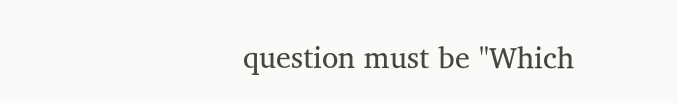question must be "Which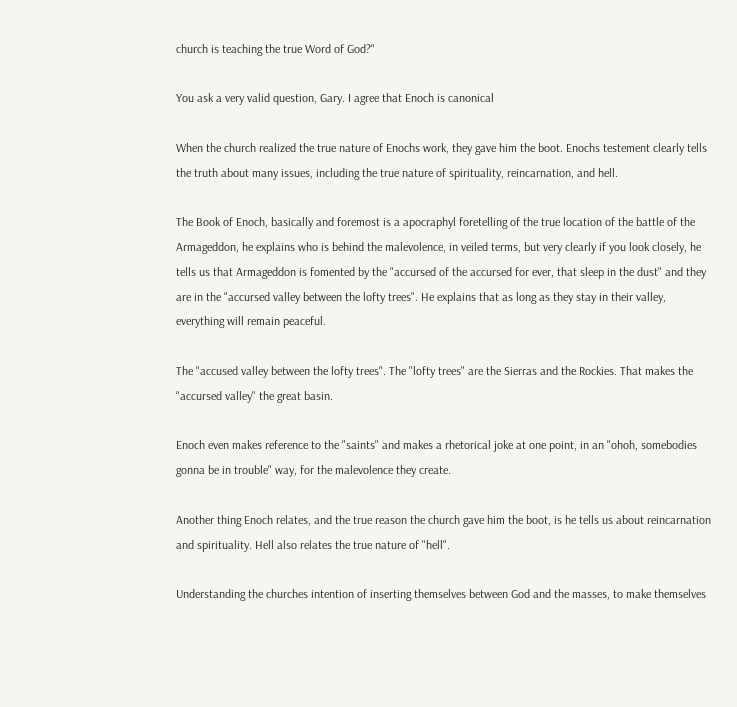church is teaching the true Word of God?"

You ask a very valid question, Gary. I agree that Enoch is canonical

When the church realized the true nature of Enochs work, they gave him the boot. Enochs testement clearly tells the truth about many issues, including the true nature of spirituality, reincarnation, and hell.

The Book of Enoch, basically and foremost is a apocraphyl foretelling of the true location of the battle of the Armageddon, he explains who is behind the malevolence, in veiled terms, but very clearly if you look closely, he tells us that Armageddon is fomented by the "accursed of the accursed for ever, that sleep in the dust" and they are in the "accursed valley between the lofty trees". He explains that as long as they stay in their valley, everything will remain peaceful.

The "accused valley between the lofty trees". The "lofty trees" are the Sierras and the Rockies. That makes the "accursed valley" the great basin.

Enoch even makes reference to the "saints" and makes a rhetorical joke at one point, in an "ohoh, somebodies gonna be in trouble" way, for the malevolence they create.

Another thing Enoch relates, and the true reason the church gave him the boot, is he tells us about reincarnation and spirituality. Hell also relates the true nature of "hell".

Understanding the churches intention of inserting themselves between God and the masses, to make themselves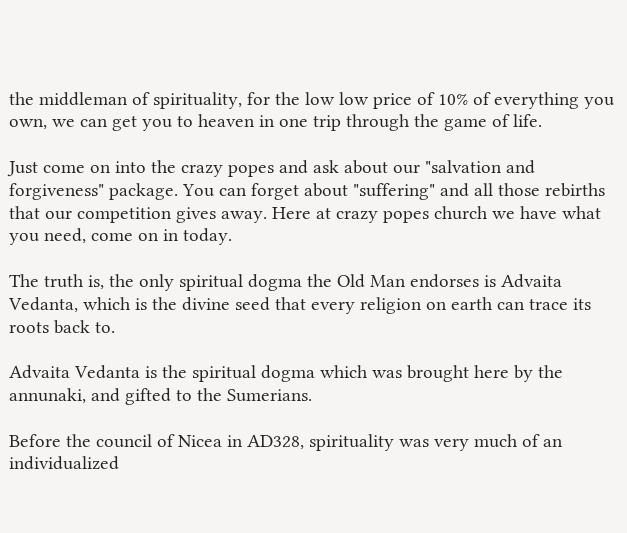the middleman of spirituality, for the low low price of 10% of everything you own, we can get you to heaven in one trip through the game of life.

Just come on into the crazy popes and ask about our "salvation and forgiveness" package. You can forget about "suffering" and all those rebirths that our competition gives away. Here at crazy popes church we have what you need, come on in today.

The truth is, the only spiritual dogma the Old Man endorses is Advaita Vedanta, which is the divine seed that every religion on earth can trace its roots back to.

Advaita Vedanta is the spiritual dogma which was brought here by the annunaki, and gifted to the Sumerians.

Before the council of Nicea in AD328, spirituality was very much of an individualized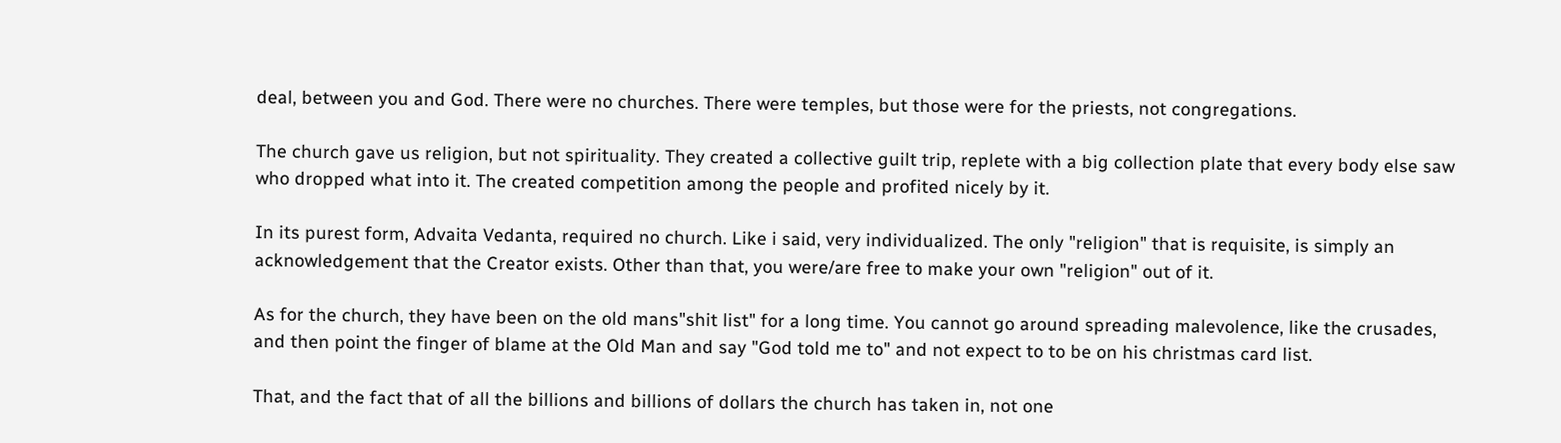deal, between you and God. There were no churches. There were temples, but those were for the priests, not congregations.

The church gave us religion, but not spirituality. They created a collective guilt trip, replete with a big collection plate that every body else saw who dropped what into it. The created competition among the people and profited nicely by it.

In its purest form, Advaita Vedanta, required no church. Like i said, very individualized. The only "religion" that is requisite, is simply an acknowledgement that the Creator exists. Other than that, you were/are free to make your own "religion" out of it.

As for the church, they have been on the old mans"shit list" for a long time. You cannot go around spreading malevolence, like the crusades, and then point the finger of blame at the Old Man and say "God told me to" and not expect to to be on his christmas card list.

That, and the fact that of all the billions and billions of dollars the church has taken in, not one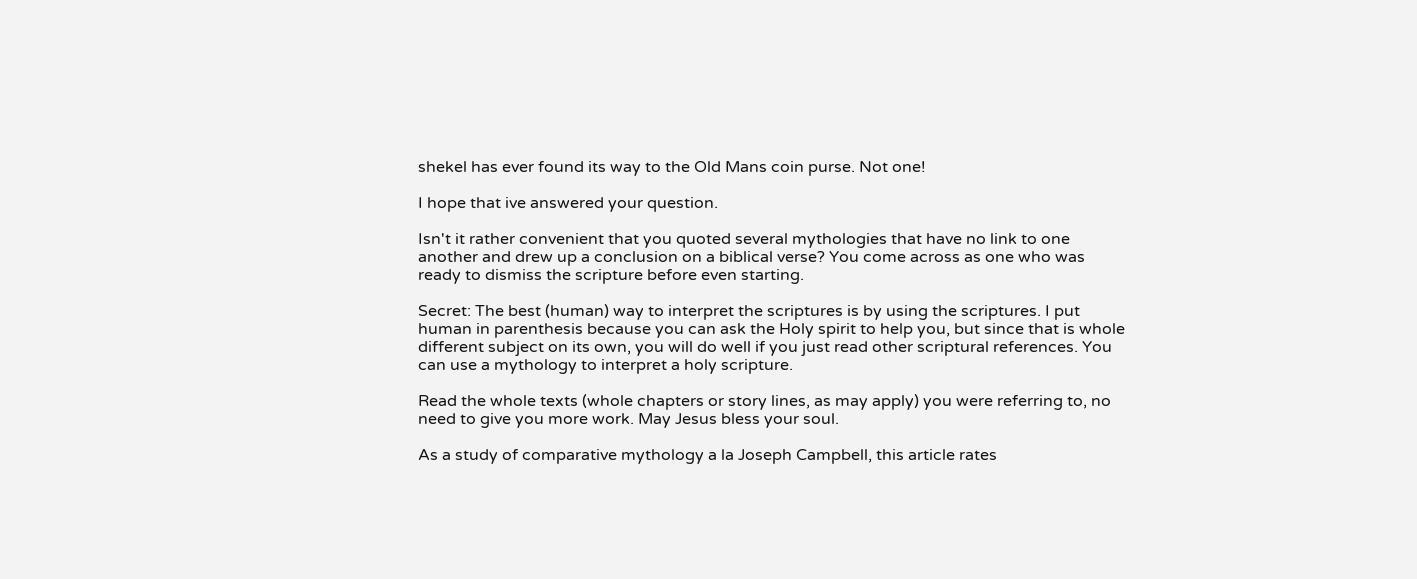shekel has ever found its way to the Old Mans coin purse. Not one!

I hope that ive answered your question.

Isn't it rather convenient that you quoted several mythologies that have no link to one another and drew up a conclusion on a biblical verse? You come across as one who was ready to dismiss the scripture before even starting.

Secret: The best (human) way to interpret the scriptures is by using the scriptures. I put human in parenthesis because you can ask the Holy spirit to help you, but since that is whole different subject on its own, you will do well if you just read other scriptural references. You can use a mythology to interpret a holy scripture.

Read the whole texts (whole chapters or story lines, as may apply) you were referring to, no need to give you more work. May Jesus bless your soul.

As a study of comparative mythology a la Joseph Campbell, this article rates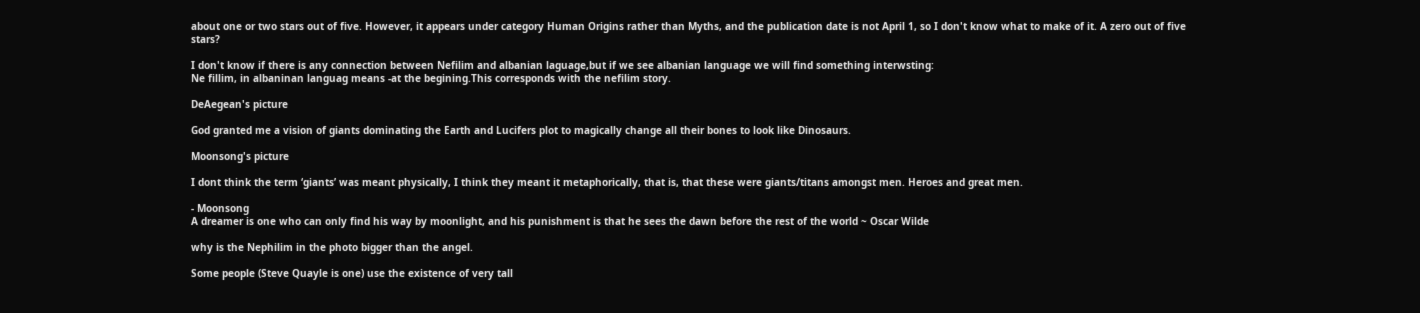about one or two stars out of five. However, it appears under category Human Origins rather than Myths, and the publication date is not April 1, so I don't know what to make of it. A zero out of five stars?

I don't know if there is any connection between Nefilim and albanian laguage,but if we see albanian language we will find something interwsting:
Ne fillim, in albaninan languag means -at the begining.This corresponds with the nefilim story.

DeAegean's picture

God granted me a vision of giants dominating the Earth and Lucifers plot to magically change all their bones to look like Dinosaurs.

Moonsong's picture

I dont think the term ‘giants’ was meant physically, I think they meant it metaphorically, that is, that these were giants/titans amongst men. Heroes and great men.

- Moonsong
A dreamer is one who can only find his way by moonlight, and his punishment is that he sees the dawn before the rest of the world ~ Oscar Wilde

why is the Nephilim in the photo bigger than the angel.

Some people (Steve Quayle is one) use the existence of very tall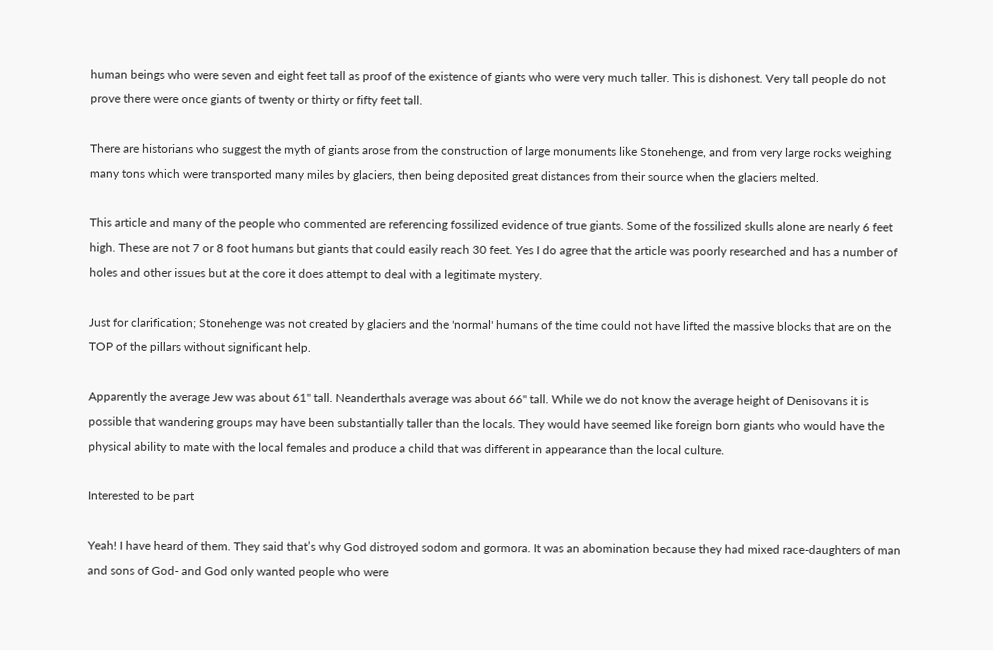human beings who were seven and eight feet tall as proof of the existence of giants who were very much taller. This is dishonest. Very tall people do not prove there were once giants of twenty or thirty or fifty feet tall.

There are historians who suggest the myth of giants arose from the construction of large monuments like Stonehenge, and from very large rocks weighing many tons which were transported many miles by glaciers, then being deposited great distances from their source when the glaciers melted.

This article and many of the people who commented are referencing fossilized evidence of true giants. Some of the fossilized skulls alone are nearly 6 feet high. These are not 7 or 8 foot humans but giants that could easily reach 30 feet. Yes I do agree that the article was poorly researched and has a number of holes and other issues but at the core it does attempt to deal with a legitimate mystery.

Just for clarification; Stonehenge was not created by glaciers and the 'normal' humans of the time could not have lifted the massive blocks that are on the TOP of the pillars without significant help.

Apparently the average Jew was about 61" tall. Neanderthals average was about 66" tall. While we do not know the average height of Denisovans it is possible that wandering groups may have been substantially taller than the locals. They would have seemed like foreign born giants who would have the physical ability to mate with the local females and produce a child that was different in appearance than the local culture.

Interested to be part

Yeah! I have heard of them. They said that’s why God distroyed sodom and gormora. It was an abomination because they had mixed race-daughters of man and sons of God- and God only wanted people who were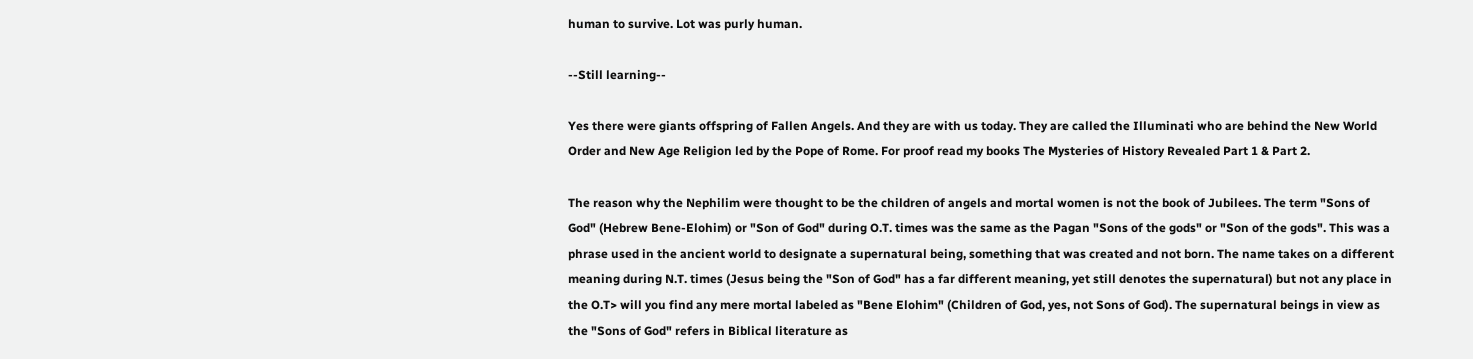human to survive. Lot was purly human.

--Still learning--

Yes there were giants offspring of Fallen Angels. And they are with us today. They are called the Illuminati who are behind the New World Order and New Age Religion led by the Pope of Rome. For proof read my books The Mysteries of History Revealed Part 1 & Part 2.

The reason why the Nephilim were thought to be the children of angels and mortal women is not the book of Jubilees. The term "Sons of God" (Hebrew Bene-Elohim) or "Son of God" during O.T. times was the same as the Pagan "Sons of the gods" or "Son of the gods". This was a phrase used in the ancient world to designate a supernatural being, something that was created and not born. The name takes on a different meaning during N.T. times (Jesus being the "Son of God" has a far different meaning, yet still denotes the supernatural) but not any place in the O.T> will you find any mere mortal labeled as "Bene Elohim" (Children of God, yes, not Sons of God). The supernatural beings in view as the "Sons of God" refers in Biblical literature as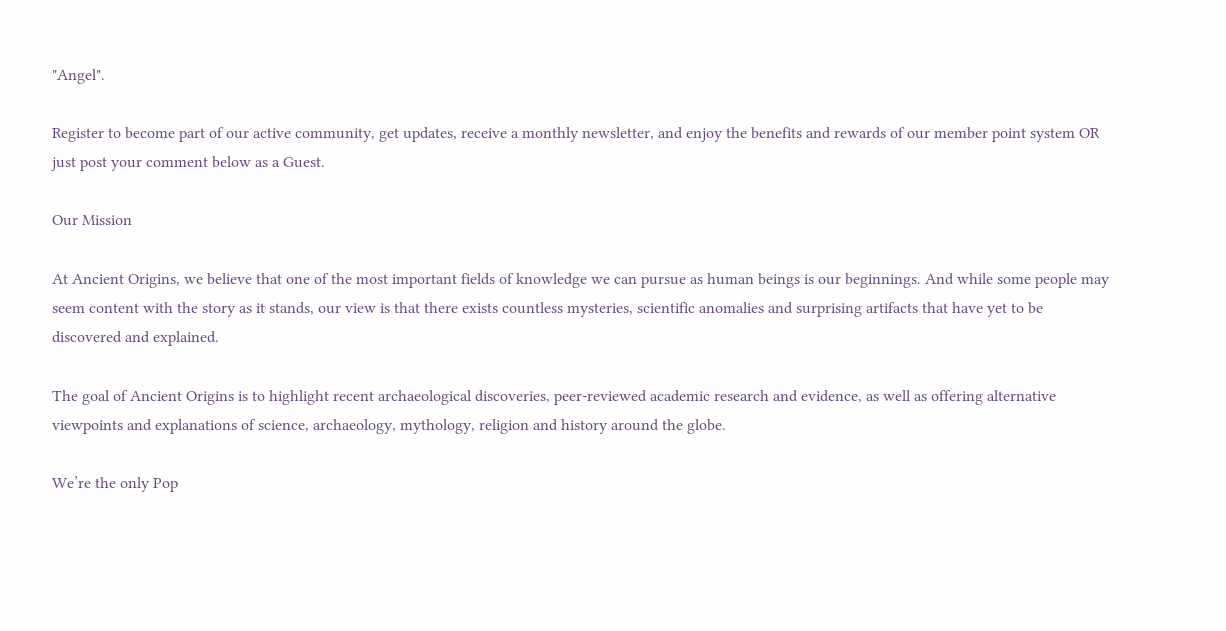"Angel".

Register to become part of our active community, get updates, receive a monthly newsletter, and enjoy the benefits and rewards of our member point system OR just post your comment below as a Guest.

Our Mission

At Ancient Origins, we believe that one of the most important fields of knowledge we can pursue as human beings is our beginnings. And while some people may seem content with the story as it stands, our view is that there exists countless mysteries, scientific anomalies and surprising artifacts that have yet to be discovered and explained.

The goal of Ancient Origins is to highlight recent archaeological discoveries, peer-reviewed academic research and evidence, as well as offering alternative viewpoints and explanations of science, archaeology, mythology, religion and history around the globe.

We’re the only Pop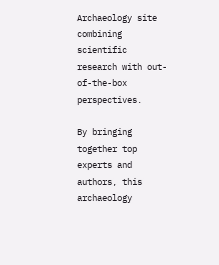Archaeology site combining scientific research with out-of-the-box perspectives.

By bringing together top experts and authors, this archaeology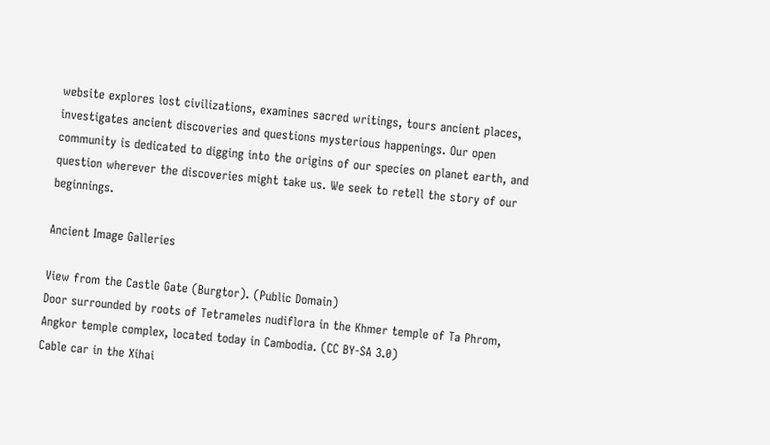website explores lost civilizations, examines sacred writings, tours ancient places, investigates ancient discoveries and questions mysterious happenings. Our open community is dedicated to digging into the origins of our species on planet earth, and question wherever the discoveries might take us. We seek to retell the story of our beginnings.

Ancient Image Galleries

View from the Castle Gate (Burgtor). (Public Domain)
Door surrounded by roots of Tetrameles nudiflora in the Khmer temple of Ta Phrom, Angkor temple complex, located today in Cambodia. (CC BY-SA 3.0)
Cable car in the Xihai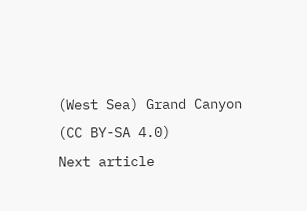(West Sea) Grand Canyon (CC BY-SA 4.0)
Next article